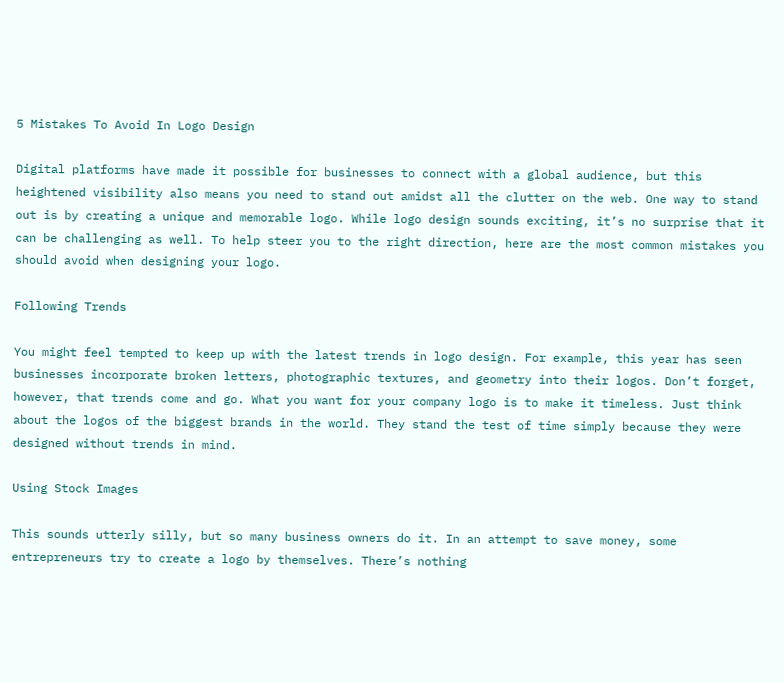5 Mistakes To Avoid In Logo Design

Digital platforms have made it possible for businesses to connect with a global audience, but this heightened visibility also means you need to stand out amidst all the clutter on the web. One way to stand out is by creating a unique and memorable logo. While logo design sounds exciting, it’s no surprise that it can be challenging as well. To help steer you to the right direction, here are the most common mistakes you should avoid when designing your logo.

Following Trends

You might feel tempted to keep up with the latest trends in logo design. For example, this year has seen businesses incorporate broken letters, photographic textures, and geometry into their logos. Don’t forget, however, that trends come and go. What you want for your company logo is to make it timeless. Just think about the logos of the biggest brands in the world. They stand the test of time simply because they were designed without trends in mind.

Using Stock Images

This sounds utterly silly, but so many business owners do it. In an attempt to save money, some entrepreneurs try to create a logo by themselves. There’s nothing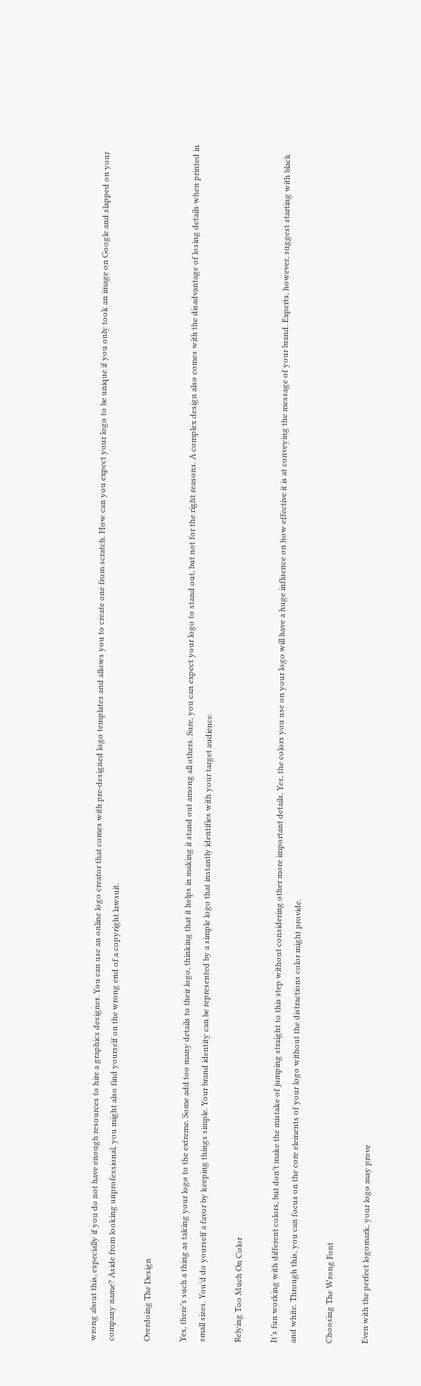wrong about this, especially if you do not have enough resources to hire a graphics designer. You can use an online logo creator that comes with pre-designed logo templates and allows you to create one from scratch. How can you expect your logo to be unique if you only took an image on Google and slapped on your company name? Aside from looking unprofessional, you might also find yourself on the wrong end of a copyright lawsuit.

Overdoing The Design

Yes, there’s such a thing as taking your logo to the extreme. Some add too many details to their logo, thinking that it helps in making it stand out among all others. Sure, you can expect your logo to stand out, but not for the right reasons. A complex design also comes with the disadvantage of losing details when printed in small sizes. You’d do yourself a favor by keeping things simple. Your brand identity can be represented by a simple logo that instantly identifies with your target audience.

Relying Too Much On Color

It’s fun working with different colors, but don’t make the mistake of jumping straight to this step without considering other more important details. Yes, the colors you use on your logo will have a huge influence on how effective it is at conveying the message of your brand. Experts, however, suggest starting with black and white. Through this, you can focus on the core elements of your logo without the distractions color might provide.

Choosing The Wrong Font

Even with the perfect logomark, your logo may prove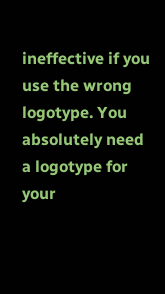ineffective if you use the wrong logotype. You absolutely need a logotype for your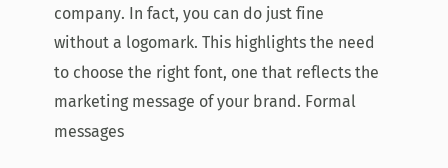company. In fact, you can do just fine without a logomark. This highlights the need to choose the right font, one that reflects the marketing message of your brand. Formal messages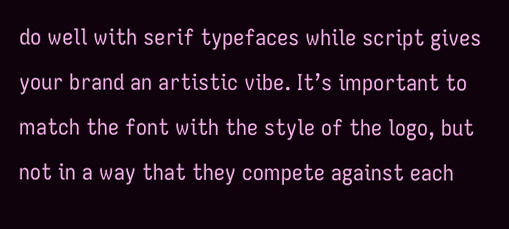do well with serif typefaces while script gives your brand an artistic vibe. It’s important to match the font with the style of the logo, but not in a way that they compete against each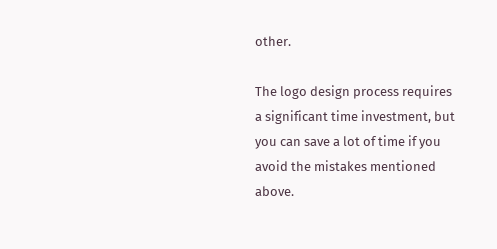other.

The logo design process requires a significant time investment, but you can save a lot of time if you avoid the mistakes mentioned above.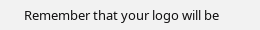Remember that your logo will be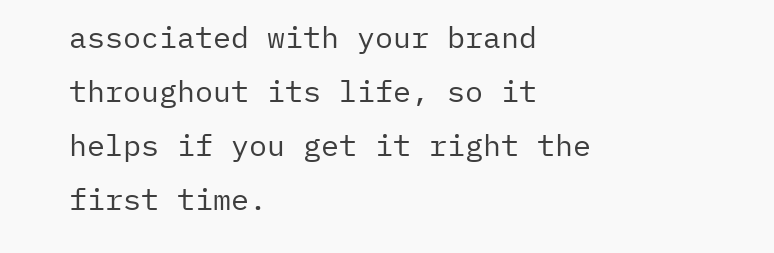associated with your brand throughout its life, so it helps if you get it right the first time.